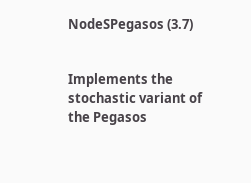NodeSPegasos (3.7)


Implements the stochastic variant of the Pegasos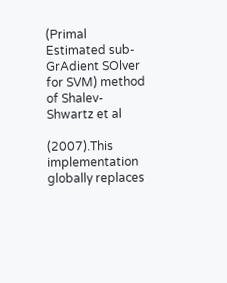(Primal Estimated sub-GrAdient SOlver for SVM) method of Shalev-Shwartz et al

(2007).This implementation globally replaces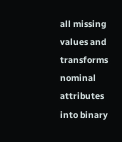all missing values and transforms nominal attributes into binary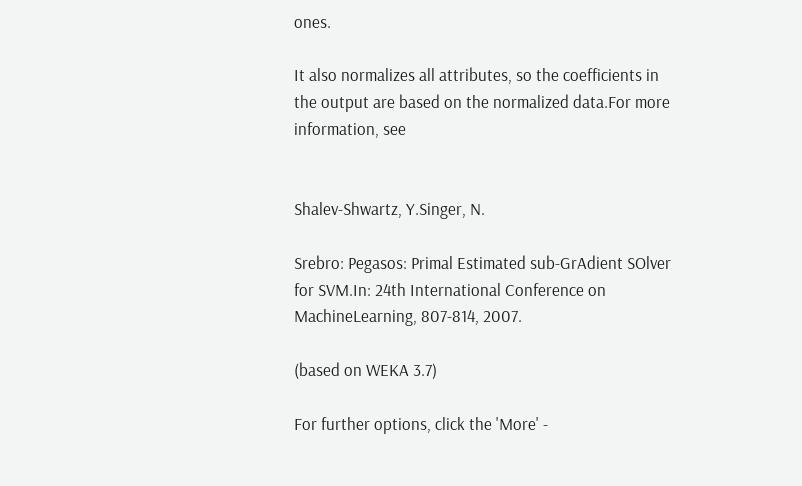ones.

It also normalizes all attributes, so the coefficients in the output are based on the normalized data.For more information, see


Shalev-Shwartz, Y.Singer, N.

Srebro: Pegasos: Primal Estimated sub-GrAdient SOlver for SVM.In: 24th International Conference on MachineLearning, 807-814, 2007.

(based on WEKA 3.7)

For further options, click the 'More' -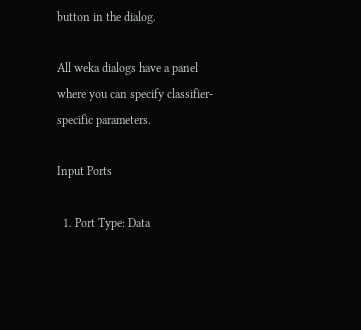button in the dialog.

All weka dialogs have a panel where you can specify classifier-specific parameters.

Input Ports

  1. Port Type: Data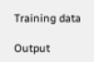Training data

Output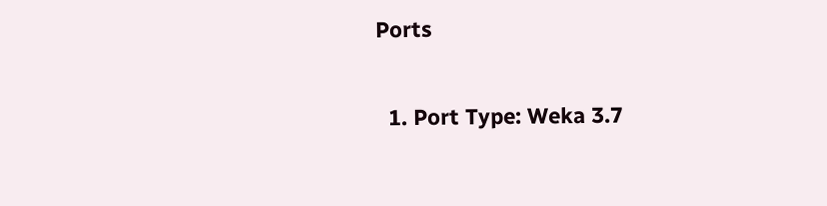Ports

  1. Port Type: Weka 3.7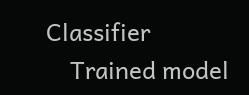Classifier
    Trained model